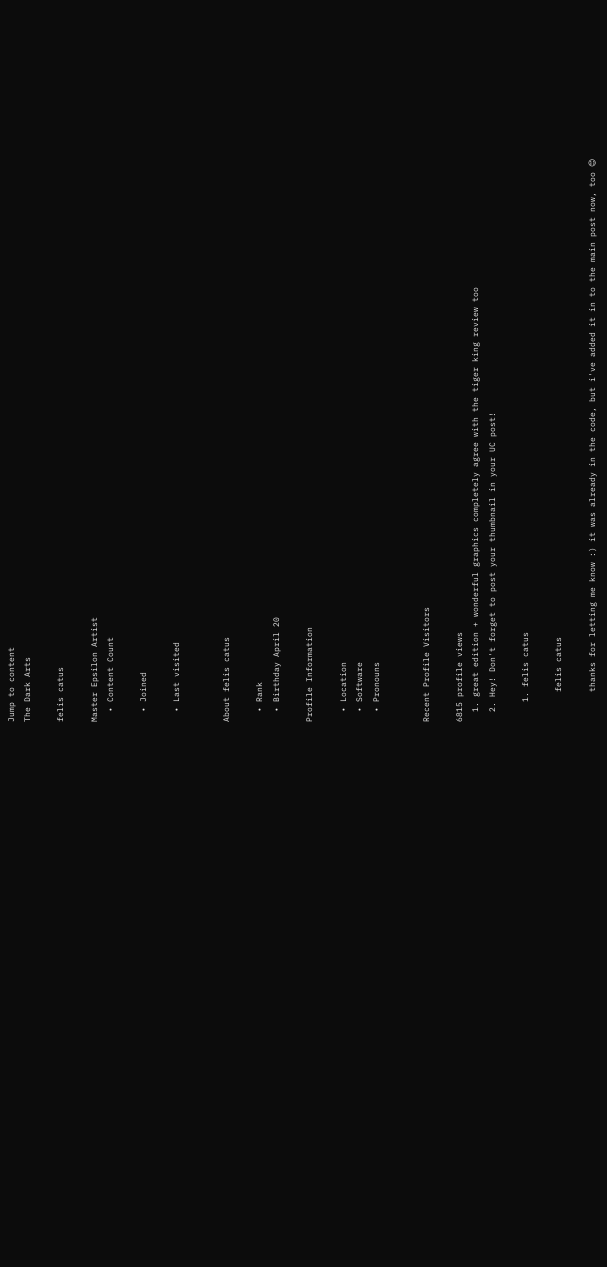Jump to content
The Dark Arts

felis catus

Master Epsilon Artist
  • Content Count

  • Joined

  • Last visited


About felis catus

  • Rank
  • Birthday April 20

Profile Information

  • Location
  • Software
  • Pronouns


Recent Profile Visitors

6815 profile views
  1. great edition + wonderful graphics completely agree with the tiger king review too
  2. Hey! Don't forget to post your thumbnail in your UC post!

    1. felis catus

      felis catus

      thanks for letting me know :) it was already in the code, but i've added it in to the main post now, too 😊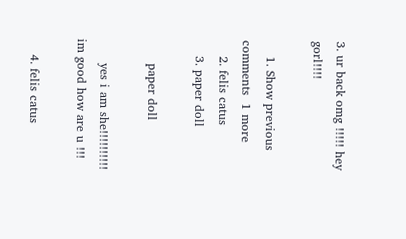3. ur back omg !!!!! hey gorl!!!!

    1. Show previous comments  1 more
    2. felis catus
    3. paper doll

      paper doll

      yes i am she!!!!!!!!!! im good how are u !!!

    4. felis catus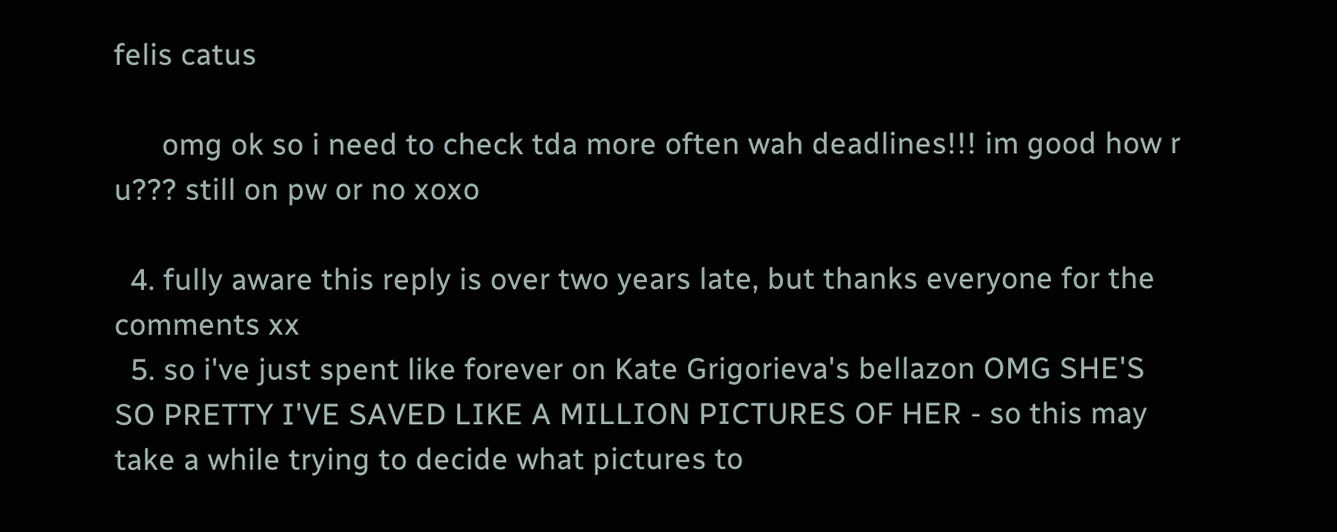felis catus

      omg ok so i need to check tda more often wah deadlines!!! im good how r u??? still on pw or no xoxo

  4. fully aware this reply is over two years late, but thanks everyone for the comments xx
  5. so i've just spent like forever on Kate Grigorieva's bellazon OMG SHE'S SO PRETTY I'VE SAVED LIKE A MILLION PICTURES OF HER - so this may take a while trying to decide what pictures to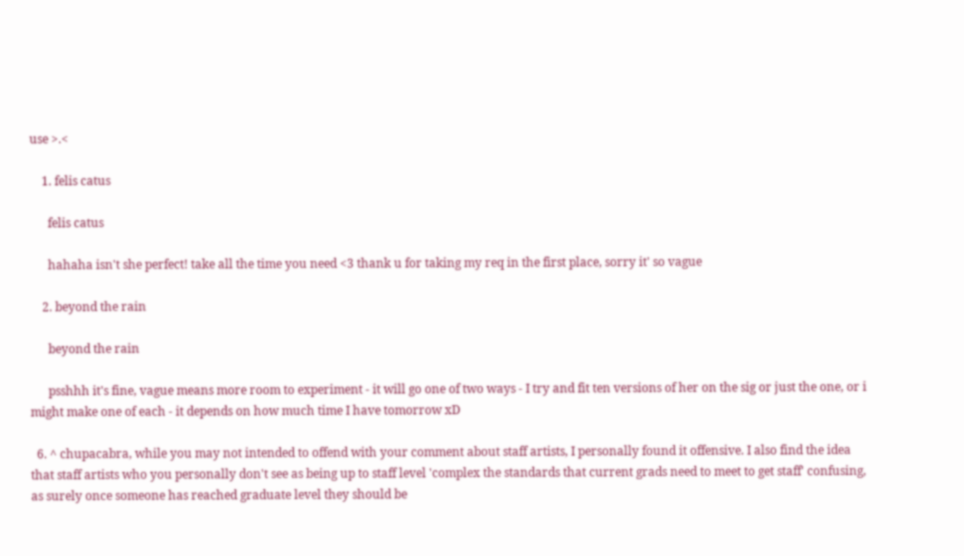use >.<

    1. felis catus

      felis catus

      hahaha isn't she perfect! take all the time you need <3 thank u for taking my req in the first place, sorry it' so vague

    2. beyond the rain

      beyond the rain

      psshhh it's fine, vague means more room to experiment - it will go one of two ways - I try and fit ten versions of her on the sig or just the one, or i might make one of each - it depends on how much time I have tomorrow xD

  6. ^ chupacabra, while you may not intended to offend with your comment about staff artists, I personally found it offensive. I also find the idea that staff artists who you personally don't see as being up to staff level 'complex the standards that current grads need to meet to get staff' confusing, as surely once someone has reached graduate level they should be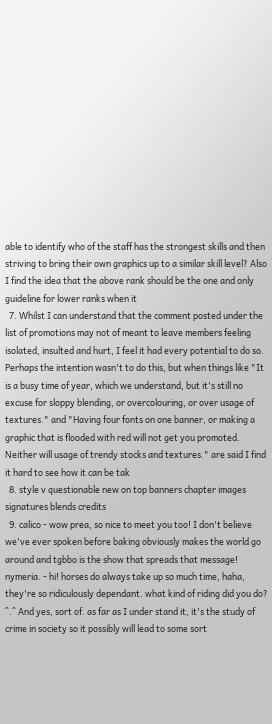able to identify who of the staff has the strongest skills and then striving to bring their own graphics up to a similar skill level? Also I find the idea that the above rank should be the one and only guideline for lower ranks when it
  7. Whilst I can understand that the comment posted under the list of promotions may not of meant to leave members feeling isolated, insulted and hurt, I feel it had every potential to do so. Perhaps the intention wasn't to do this, but when things like "It is a busy time of year, which we understand, but it's still no excuse for sloppy blending, or overcolouring, or over usage of textures." and "Having four fonts on one banner, or making a graphic that is flooded with red will not get you promoted. Neither will usage of trendy stocks and textures." are said I find it hard to see how it can be tak
  8. style v questionable new on top banners chapter images signatures blends credits
  9. calico - wow prea, so nice to meet you too! I don't believe we've ever spoken before baking obviously makes the world go around and tgbbo is the show that spreads that message! nymeria. - hi! horses do always take up so much time, haha, they're so ridiculously dependant. what kind of riding did you do? ^.^ And yes, sort of. as far as I under stand it, it's the study of crime in society so it possibly will lead to some sort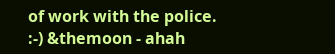of work with the police. :-) &themoon - ahah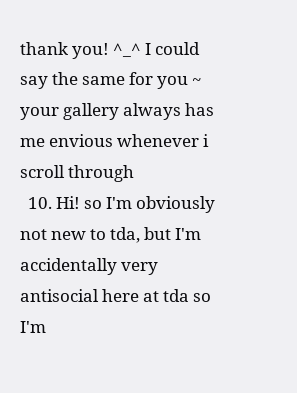thank you! ^_^ I could say the same for you ~ your gallery always has me envious whenever i scroll through
  10. Hi! so I'm obviously not new to tda, but I'm accidentally very antisocial here at tda so I'm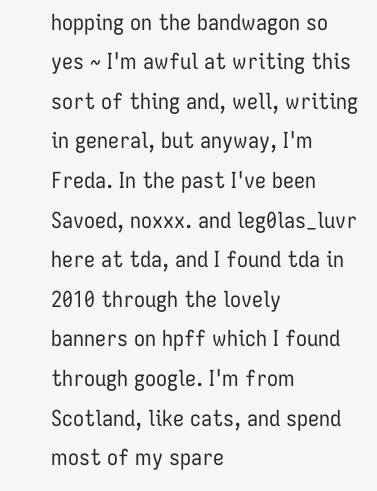hopping on the bandwagon so yes ~ I'm awful at writing this sort of thing and, well, writing in general, but anyway, I'm Freda. In the past I've been Savoed, noxxx. and leg0las_luvr here at tda, and I found tda in 2010 through the lovely banners on hpff which I found through google. I'm from Scotland, like cats, and spend most of my spare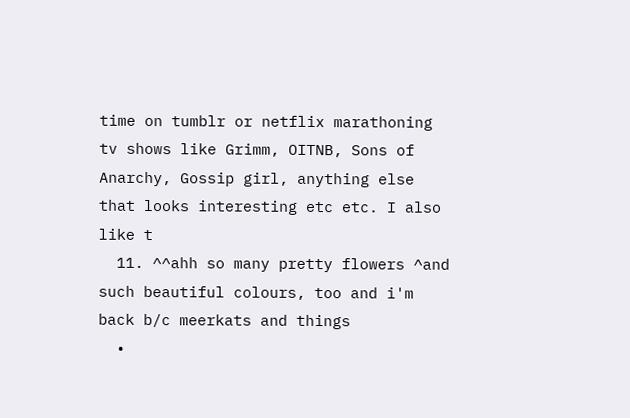time on tumblr or netflix marathoning tv shows like Grimm, OITNB, Sons of Anarchy, Gossip girl, anything else that looks interesting etc etc. I also like t
  11. ^^ahh so many pretty flowers ^and such beautiful colours, too and i'm back b/c meerkats and things
  •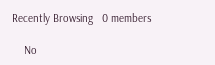Recently Browsing   0 members

    No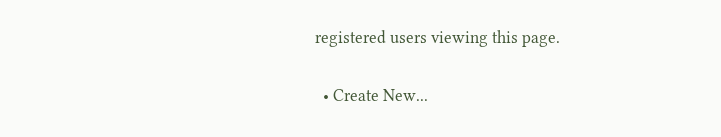registered users viewing this page.

  • Create New...